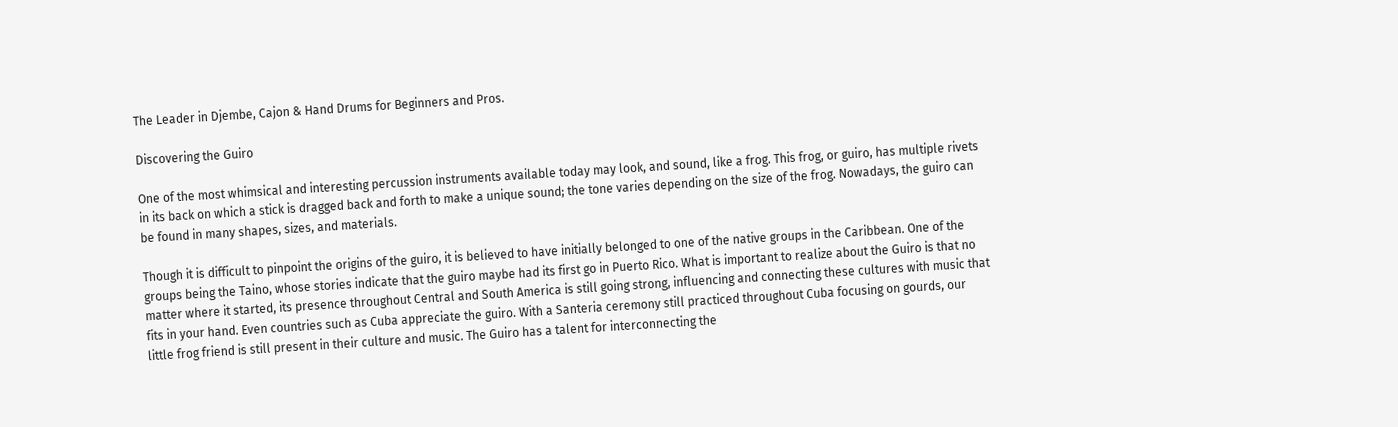The Leader in Djembe, Cajon & Hand Drums for Beginners and Pros.

Discovering the Guiro

One of the most whimsical and interesting percussion instruments available today may look, and sound, like a frog. This frog, or guiro, has multiple rivets in its back on which a stick is dragged back and forth to make a unique sound; the tone varies depending on the size of the frog. Nowadays, the guiro can be found in many shapes, sizes, and materials.

Though it is difficult to pinpoint the origins of the guiro, it is believed to have initially belonged to one of the native groups in the Caribbean. One of the groups being the Taino, whose stories indicate that the guiro maybe had its first go in Puerto Rico. What is important to realize about the Guiro is that no matter where it started, its presence throughout Central and South America is still going strong, influencing and connecting these cultures with music that fits in your hand. Even countries such as Cuba appreciate the guiro. With a Santeria ceremony still practiced throughout Cuba focusing on gourds, our little frog friend is still present in their culture and music. The Guiro has a talent for interconnecting the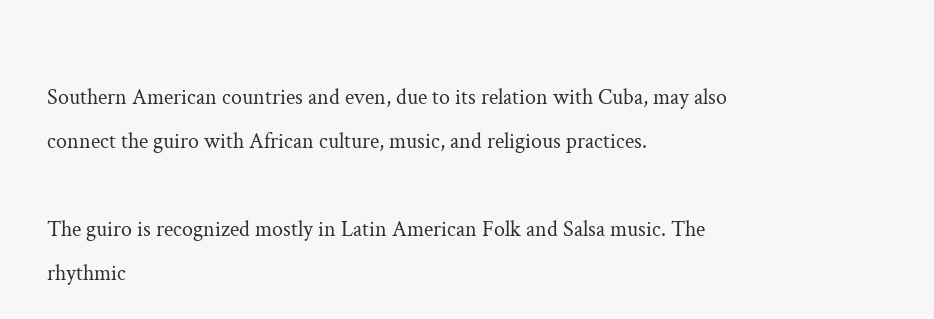Southern American countries and even, due to its relation with Cuba, may also connect the guiro with African culture, music, and religious practices.

The guiro is recognized mostly in Latin American Folk and Salsa music. The rhythmic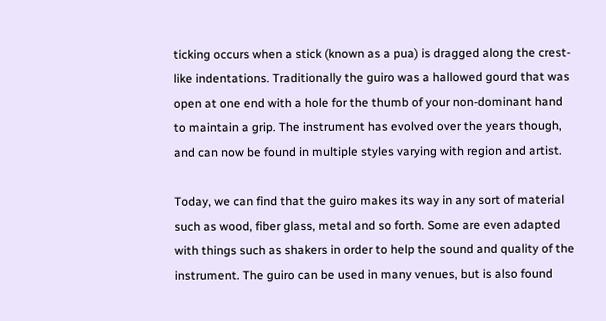ticking occurs when a stick (known as a pua) is dragged along the crest-like indentations. Traditionally the guiro was a hallowed gourd that was open at one end with a hole for the thumb of your non-dominant hand to maintain a grip. The instrument has evolved over the years though, and can now be found in multiple styles varying with region and artist.

Today, we can find that the guiro makes its way in any sort of material such as wood, fiber glass, metal and so forth. Some are even adapted with things such as shakers in order to help the sound and quality of the instrument. The guiro can be used in many venues, but is also found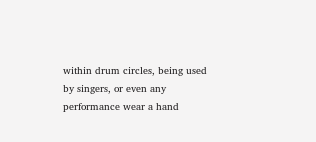within drum circles, being used by singers, or even any performance wear a hand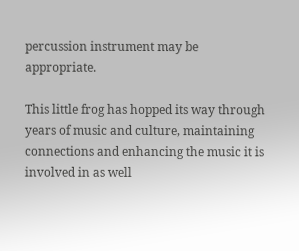percussion instrument may be appropriate.

This little frog has hopped its way through years of music and culture, maintaining connections and enhancing the music it is involved in as well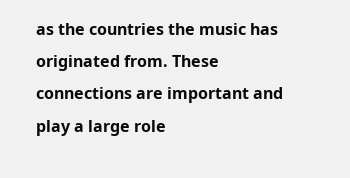as the countries the music has originated from. These connections are important and play a large role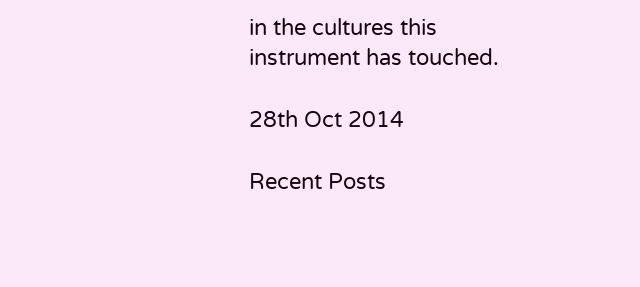in the cultures this instrument has touched.

28th Oct 2014

Recent Posts